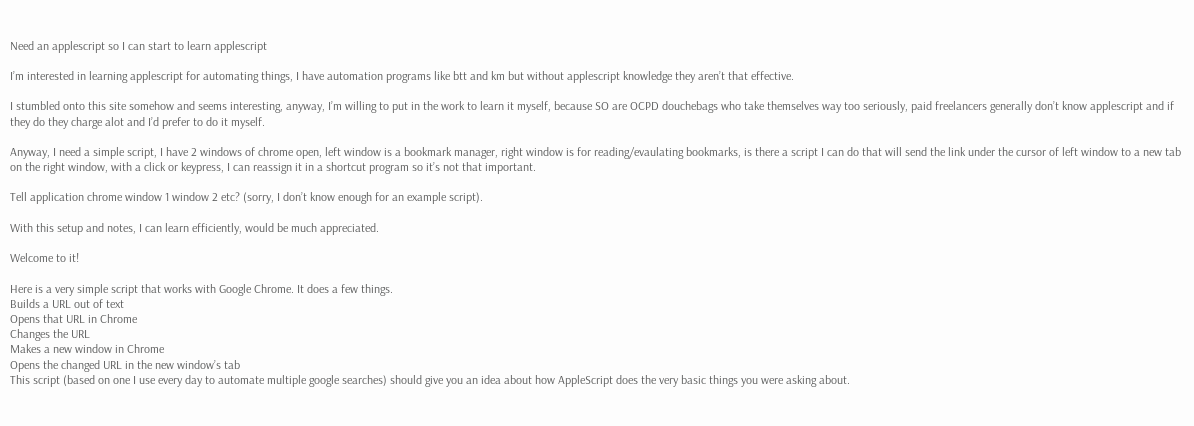Need an applescript so I can start to learn applescript

I’m interested in learning applescript for automating things, I have automation programs like btt and km but without applescript knowledge they aren’t that effective.

I stumbled onto this site somehow and seems interesting, anyway, I’m willing to put in the work to learn it myself, because SO are OCPD douchebags who take themselves way too seriously, paid freelancers generally don’t know applescript and if they do they charge alot and I’d prefer to do it myself.

Anyway, I need a simple script, I have 2 windows of chrome open, left window is a bookmark manager, right window is for reading/evaulating bookmarks, is there a script I can do that will send the link under the cursor of left window to a new tab on the right window, with a click or keypress, I can reassign it in a shortcut program so it’s not that important.

Tell application chrome window 1 window 2 etc? (sorry, I don’t know enough for an example script).

With this setup and notes, I can learn efficiently, would be much appreciated.

Welcome to it!

Here is a very simple script that works with Google Chrome. It does a few things.
Builds a URL out of text
Opens that URL in Chrome
Changes the URL
Makes a new window in Chrome
Opens the changed URL in the new window’s tab
This script (based on one I use every day to automate multiple google searches) should give you an idea about how AppleScript does the very basic things you were asking about.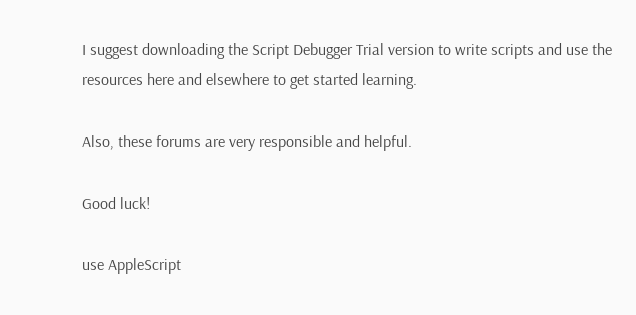I suggest downloading the Script Debugger Trial version to write scripts and use the resources here and elsewhere to get started learning.

Also, these forums are very responsible and helpful.

Good luck!

use AppleScript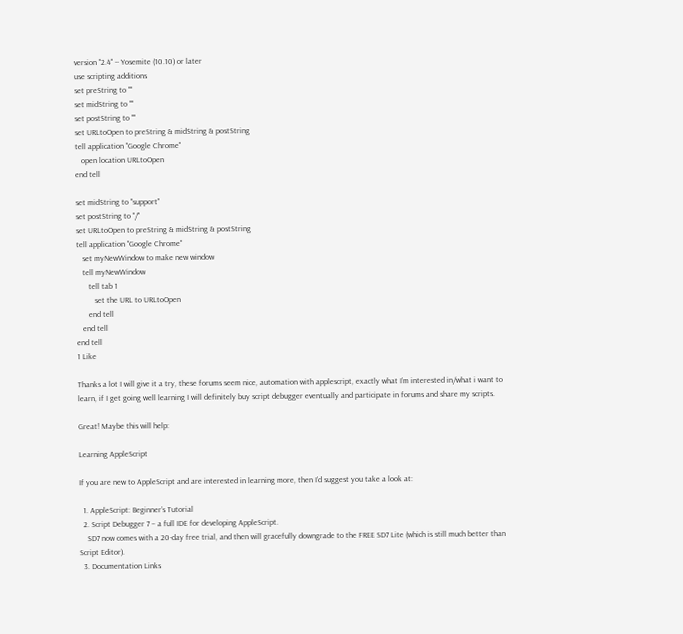version "2.4" -- Yosemite (10.10) or later
use scripting additions
set preString to ""
set midString to ""
set postString to ""
set URLtoOpen to preString & midString & postString
tell application "Google Chrome"
   open location URLtoOpen
end tell

set midString to "support"
set postString to "/"
set URLtoOpen to preString & midString & postString
tell application "Google Chrome"
   set myNewWindow to make new window
   tell myNewWindow
      tell tab 1
         set the URL to URLtoOpen
      end tell
   end tell
end tell
1 Like

Thanks a lot I will give it a try, these forums seem nice, automation with applescript, exactly what I’m interested in/what i want to learn, if I get going well learning I will definitely buy script debugger eventually and participate in forums and share my scripts.

Great! Maybe this will help:

Learning AppleScript

If you are new to AppleScript and are interested in learning more, then I’d suggest you take a look at:

  1. AppleScript: Beginner’s Tutorial
  2. Script Debugger 7 – a full IDE for developing AppleScript.
    SD7 now comes with a 20-day free trial, and then will gracefully downgrade to the FREE SD7 Lite (which is still much better than Script Editor).
  3. Documentation Links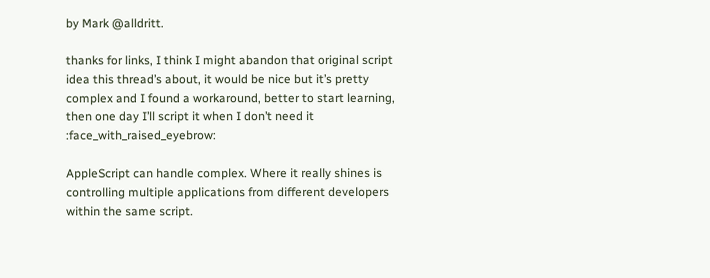by Mark @alldritt.

thanks for links, I think I might abandon that original script idea this thread’s about, it would be nice but it’s pretty complex and I found a workaround, better to start learning, then one day I’ll script it when I don’t need it :face_with_raised_eyebrow:

AppleScript can handle complex. Where it really shines is controlling multiple applications from different developers within the same script.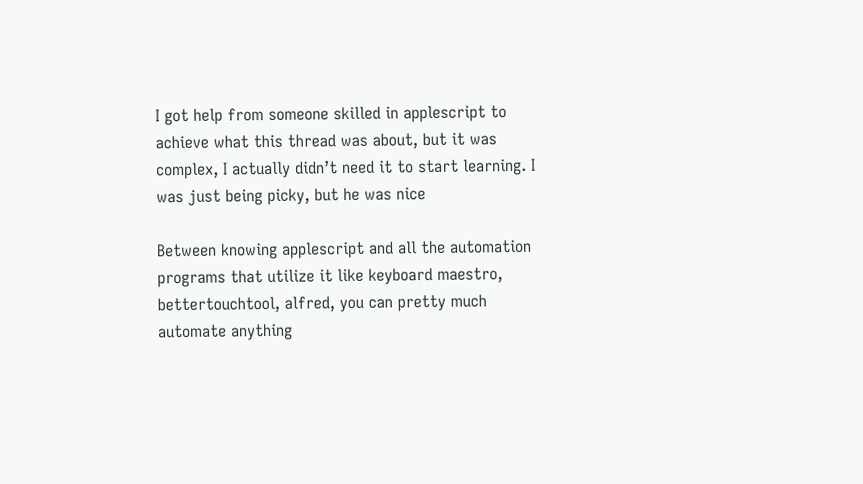I got help from someone skilled in applescript to achieve what this thread was about, but it was complex, I actually didn’t need it to start learning. I was just being picky, but he was nice

Between knowing applescript and all the automation programs that utilize it like keyboard maestro, bettertouchtool, alfred, you can pretty much automate anything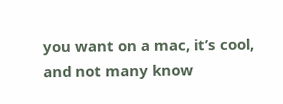you want on a mac, it’s cool, and not many know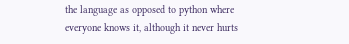the language as opposed to python where everyone knows it, although it never hurts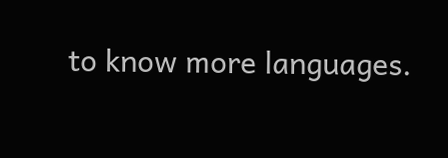to know more languages.